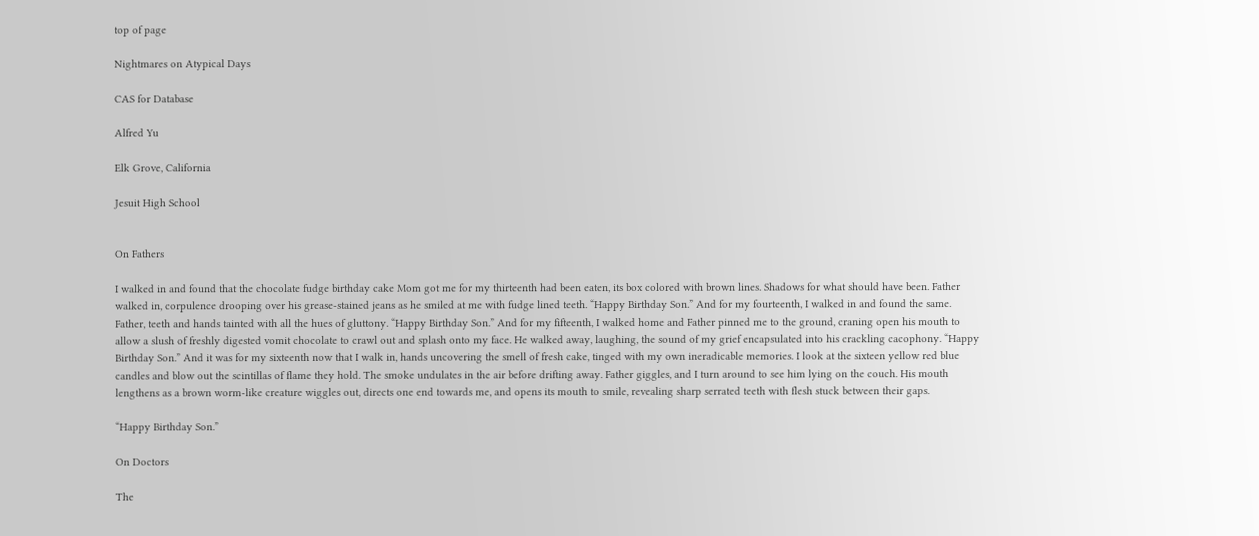top of page

Nightmares on Atypical Days

CAS for Database

Alfred Yu

Elk Grove, California

Jesuit High School


On Fathers

I walked in and found that the chocolate fudge birthday cake Mom got me for my thirteenth had been eaten, its box colored with brown lines. Shadows for what should have been. Father walked in, corpulence drooping over his grease-stained jeans as he smiled at me with fudge lined teeth. “Happy Birthday Son.” And for my fourteenth, I walked in and found the same. Father, teeth and hands tainted with all the hues of gluttony. “Happy Birthday Son.” And for my fifteenth, I walked home and Father pinned me to the ground, craning open his mouth to allow a slush of freshly digested vomit chocolate to crawl out and splash onto my face. He walked away, laughing, the sound of my grief encapsulated into his crackling cacophony. “Happy Birthday Son.” And it was for my sixteenth now that I walk in, hands uncovering the smell of fresh cake, tinged with my own ineradicable memories. I look at the sixteen yellow red blue candles and blow out the scintillas of flame they hold. The smoke undulates in the air before drifting away. Father giggles, and I turn around to see him lying on the couch. His mouth lengthens as a brown worm-like creature wiggles out, directs one end towards me, and opens its mouth to smile, revealing sharp serrated teeth with flesh stuck between their gaps.

“Happy Birthday Son.”

On Doctors

The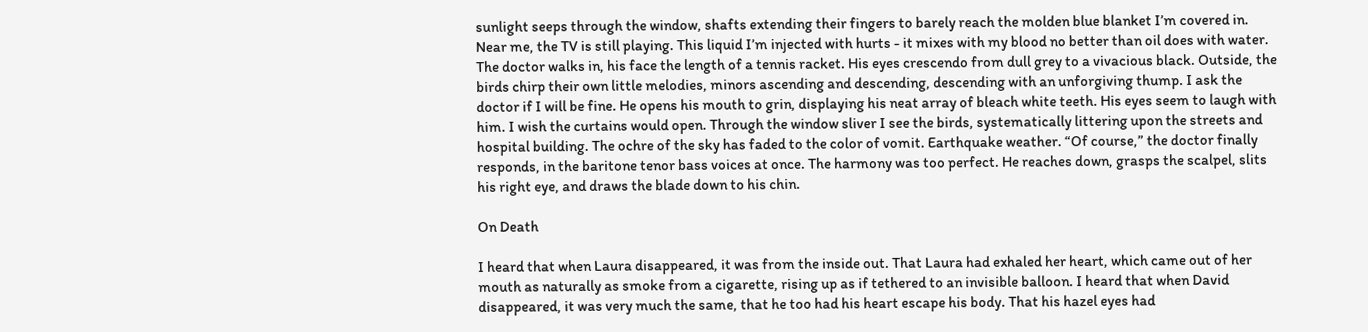sunlight seeps through the window, shafts extending their fingers to barely reach the molden blue blanket I’m covered in. Near me, the TV is still playing. This liquid I’m injected with hurts - it mixes with my blood no better than oil does with water. The doctor walks in, his face the length of a tennis racket. His eyes crescendo from dull grey to a vivacious black. Outside, the birds chirp their own little melodies, minors ascending and descending, descending with an unforgiving thump. I ask the doctor if I will be fine. He opens his mouth to grin, displaying his neat array of bleach white teeth. His eyes seem to laugh with him. I wish the curtains would open. Through the window sliver I see the birds, systematically littering upon the streets and hospital building. The ochre of the sky has faded to the color of vomit. Earthquake weather. “Of course,” the doctor finally responds, in the baritone tenor bass voices at once. The harmony was too perfect. He reaches down, grasps the scalpel, slits his right eye, and draws the blade down to his chin.

On Death

I heard that when Laura disappeared, it was from the inside out. That Laura had exhaled her heart, which came out of her mouth as naturally as smoke from a cigarette, rising up as if tethered to an invisible balloon. I heard that when David disappeared, it was very much the same, that he too had his heart escape his body. That his hazel eyes had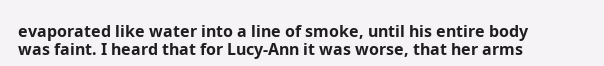evaporated like water into a line of smoke, until his entire body was faint. I heard that for Lucy-Ann it was worse, that her arms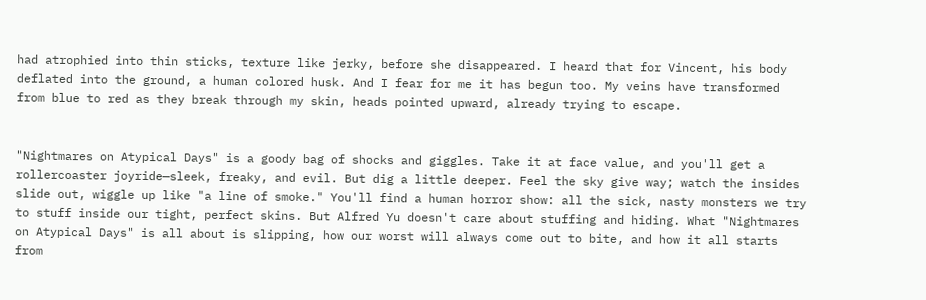had atrophied into thin sticks, texture like jerky, before she disappeared. I heard that for Vincent, his body deflated into the ground, a human colored husk. And I fear for me it has begun too. My veins have transformed from blue to red as they break through my skin, heads pointed upward, already trying to escape.


"Nightmares on Atypical Days" is a goody bag of shocks and giggles. Take it at face value, and you'll get a rollercoaster joyride—sleek, freaky, and evil. But dig a little deeper. Feel the sky give way; watch the insides slide out, wiggle up like "a line of smoke." You'll find a human horror show: all the sick, nasty monsters we try to stuff inside our tight, perfect skins. But Alfred Yu doesn't care about stuffing and hiding. What "Nightmares on Atypical Days" is all about is slipping, how our worst will always come out to bite, and how it all starts from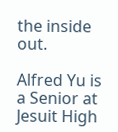the inside out.

Alfred Yu is a Senior at Jesuit High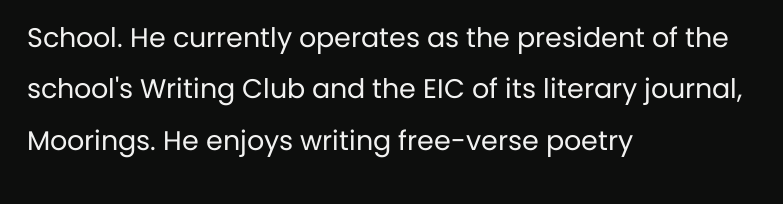School. He currently operates as the president of the school's Writing Club and the EIC of its literary journal, Moorings. He enjoys writing free-verse poetry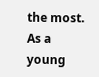the most. As a young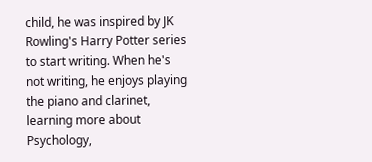child, he was inspired by JK Rowling's Harry Potter series to start writing. When he's not writing, he enjoys playing the piano and clarinet, learning more about Psychology,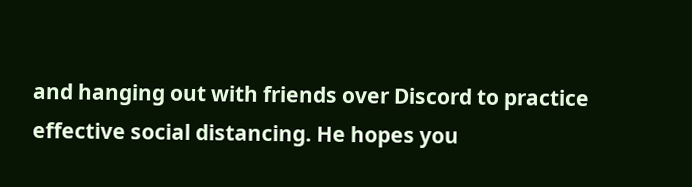and hanging out with friends over Discord to practice effective social distancing. He hopes you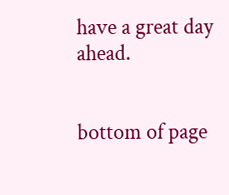have a great day ahead.


bottom of page